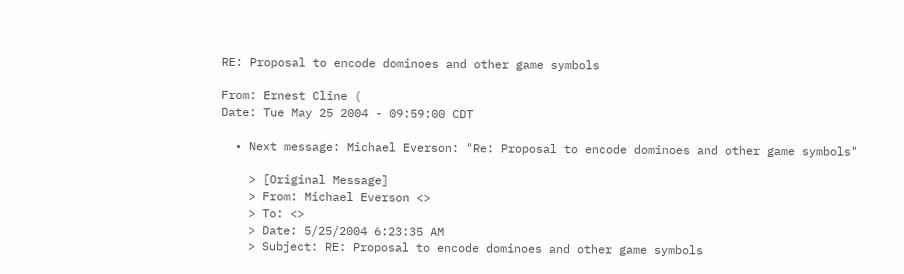RE: Proposal to encode dominoes and other game symbols

From: Ernest Cline (
Date: Tue May 25 2004 - 09:59:00 CDT

  • Next message: Michael Everson: "Re: Proposal to encode dominoes and other game symbols"

    > [Original Message]
    > From: Michael Everson <>
    > To: <>
    > Date: 5/25/2004 6:23:35 AM
    > Subject: RE: Proposal to encode dominoes and other game symbols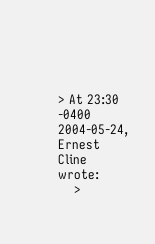> At 23:30 -0400 2004-05-24, Ernest Cline wrote:
    >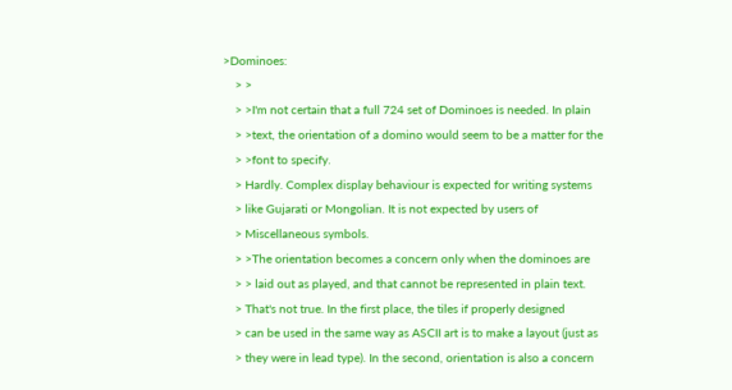>Dominoes:
    > >
    > >I'm not certain that a full 724 set of Dominoes is needed. In plain
    > >text, the orientation of a domino would seem to be a matter for the
    > >font to specify.
    > Hardly. Complex display behaviour is expected for writing systems
    > like Gujarati or Mongolian. It is not expected by users of
    > Miscellaneous symbols.
    > >The orientation becomes a concern only when the dominoes are
    > > laid out as played, and that cannot be represented in plain text.
    > That's not true. In the first place, the tiles if properly designed
    > can be used in the same way as ASCII art is to make a layout (just as
    > they were in lead type). In the second, orientation is also a concern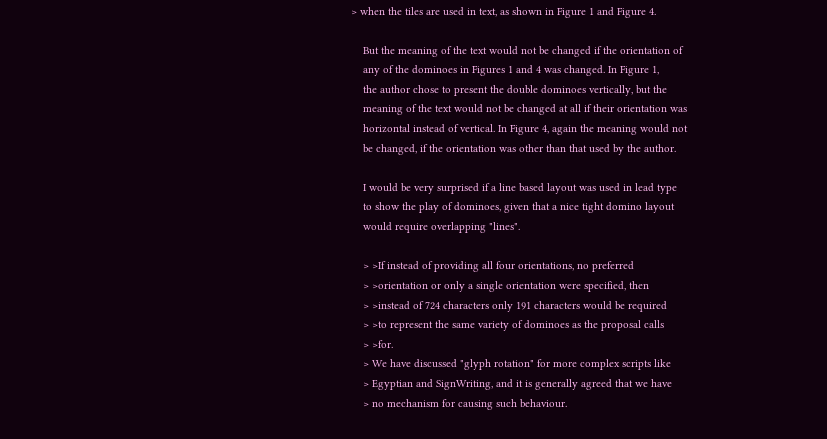> when the tiles are used in text, as shown in Figure 1 and Figure 4.

    But the meaning of the text would not be changed if the orientation of
    any of the dominoes in Figures 1 and 4 was changed. In Figure 1,
    the author chose to present the double dominoes vertically, but the
    meaning of the text would not be changed at all if their orientation was
    horizontal instead of vertical. In Figure 4, again the meaning would not
    be changed, if the orientation was other than that used by the author.

    I would be very surprised if a line based layout was used in lead type
    to show the play of dominoes, given that a nice tight domino layout
    would require overlapping "lines".

    > >If instead of providing all four orientations, no preferred
    > >orientation or only a single orientation were specified, then
    > >instead of 724 characters only 191 characters would be required
    > >to represent the same variety of dominoes as the proposal calls
    > >for.
    > We have discussed "glyph rotation" for more complex scripts like
    > Egyptian and SignWriting, and it is generally agreed that we have
    > no mechanism for causing such behaviour.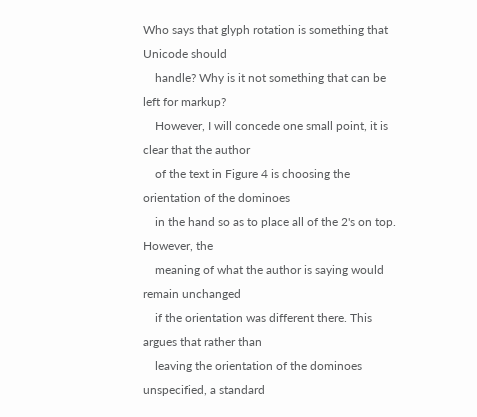Who says that glyph rotation is something that Unicode should
    handle? Why is it not something that can be left for markup?
    However, I will concede one small point, it is clear that the author
    of the text in Figure 4 is choosing the orientation of the dominoes
    in the hand so as to place all of the 2's on top. However, the
    meaning of what the author is saying would remain unchanged
    if the orientation was different there. This argues that rather than
    leaving the orientation of the dominoes unspecified, a standard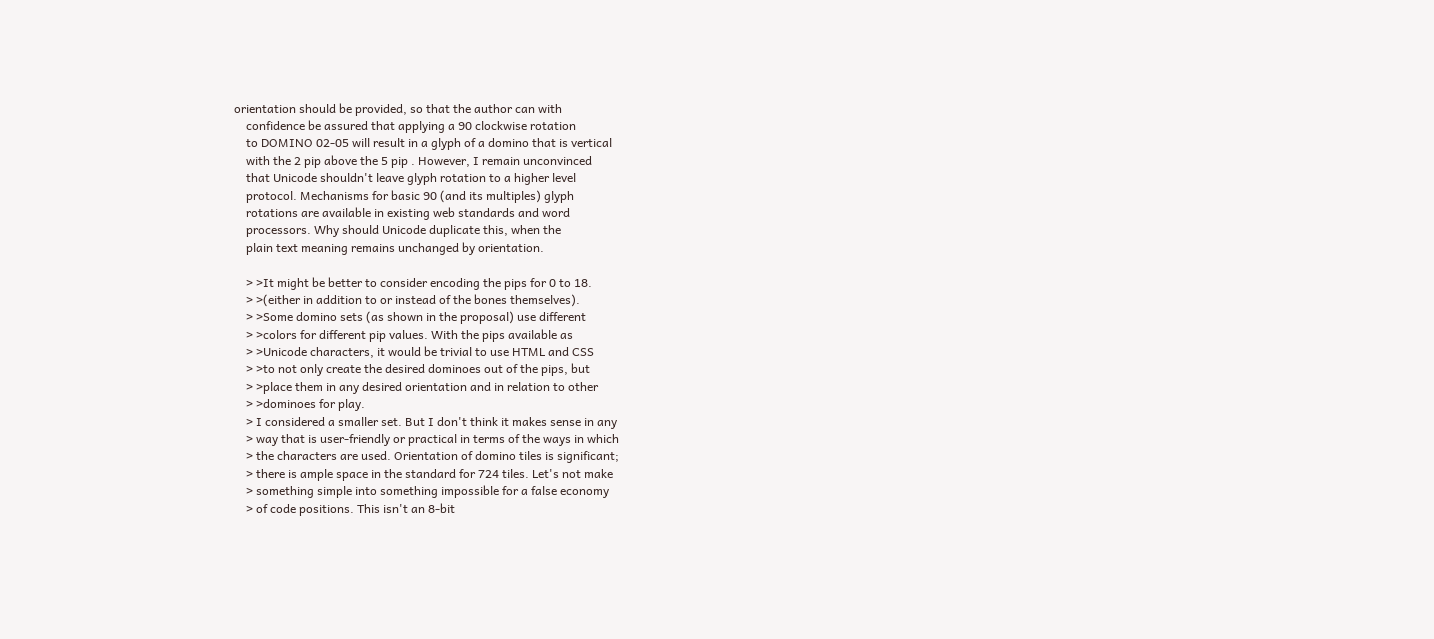orientation should be provided, so that the author can with
    confidence be assured that applying a 90 clockwise rotation
    to DOMINO 02-05 will result in a glyph of a domino that is vertical
    with the 2 pip above the 5 pip . However, I remain unconvinced
    that Unicode shouldn't leave glyph rotation to a higher level
    protocol. Mechanisms for basic 90 (and its multiples) glyph
    rotations are available in existing web standards and word
    processors. Why should Unicode duplicate this, when the
    plain text meaning remains unchanged by orientation.

    > >It might be better to consider encoding the pips for 0 to 18.
    > >(either in addition to or instead of the bones themselves).
    > >Some domino sets (as shown in the proposal) use different
    > >colors for different pip values. With the pips available as
    > >Unicode characters, it would be trivial to use HTML and CSS
    > >to not only create the desired dominoes out of the pips, but
    > >place them in any desired orientation and in relation to other
    > >dominoes for play.
    > I considered a smaller set. But I don't think it makes sense in any
    > way that is user-friendly or practical in terms of the ways in which
    > the characters are used. Orientation of domino tiles is significant;
    > there is ample space in the standard for 724 tiles. Let's not make
    > something simple into something impossible for a false economy
    > of code positions. This isn't an 8-bit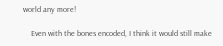world any more!

    Even with the bones encoded, I think it would still make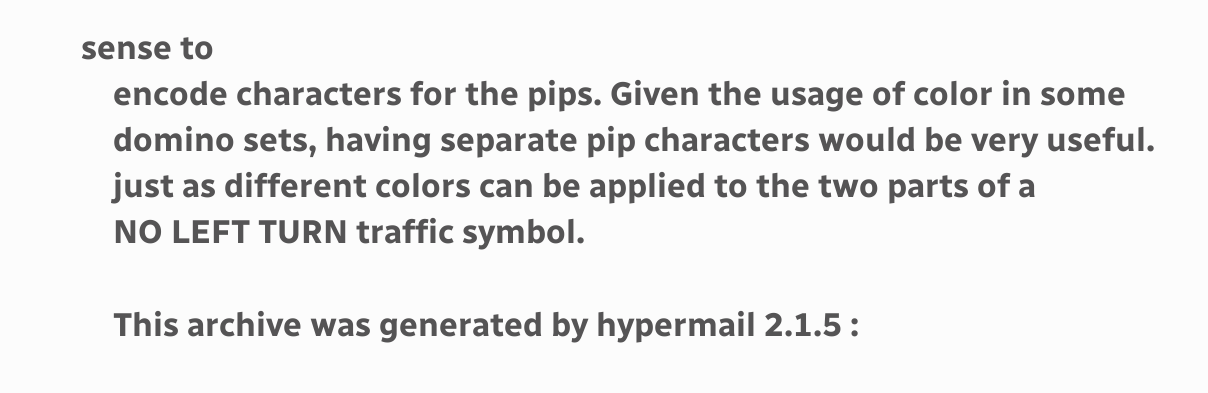sense to
    encode characters for the pips. Given the usage of color in some
    domino sets, having separate pip characters would be very useful.
    just as different colors can be applied to the two parts of a
    NO LEFT TURN traffic symbol.

    This archive was generated by hypermail 2.1.5 :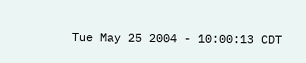Tue May 25 2004 - 10:00:13 CDT